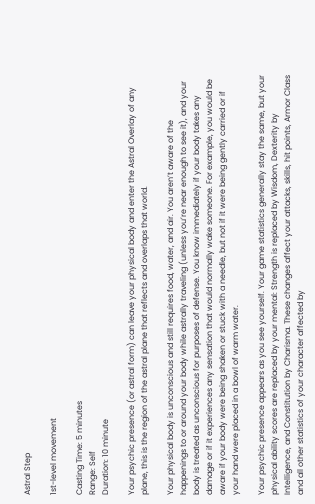Astral Step

1st-level movement

Casting Time: 5 minutes
Range: Self
Duration: 10 minute

Your psychic presence (or astral form) can leave your physical body and enter the Astral Overlay of any plane, this is the region of the astral plane that reflects and overlaps that world.

Your physical body is unconscious and still requires food, water, and air. You aren’t aware of the happenings to or around your body while astrally traveling (unless you’re near enough to see it), and your body is treated as unconscious for purposes of defense. You know immediately if your body takes any damage or if it experiences any sensation that would normally wake someone. For example, you would be aware if your body were being shaken or stuck with a needle, but not if it were being gently carried or if your hand were placed in a bowl of warm water.

Your psychic presence appears as you see yourself. Your game statistics generally stay the same, but your physical ability scores are replaced by your mental: Strength is replaced by Wisdom, Dexterity by Intelligence, and Constitution by Charisma. These changes affect your attacks, skills, hit points, Armor Class and all other statistics of your character affected by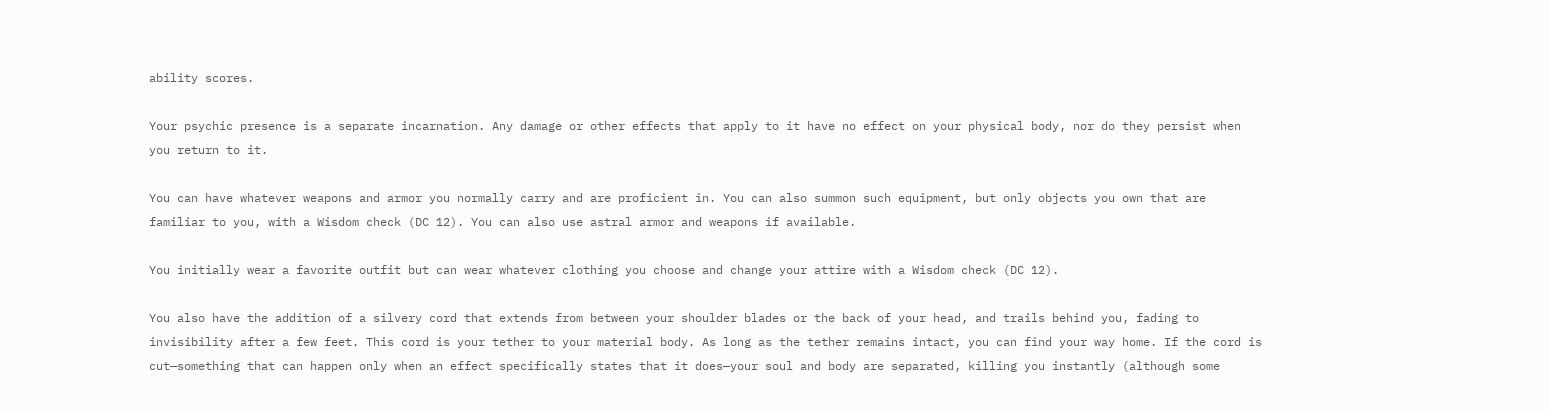ability scores.

Your psychic presence is a separate incarnation. Any damage or other effects that apply to it have no effect on your physical body, nor do they persist when you return to it.

You can have whatever weapons and armor you normally carry and are proficient in. You can also summon such equipment, but only objects you own that are familiar to you, with a Wisdom check (DC 12). You can also use astral armor and weapons if available.

You initially wear a favorite outfit but can wear whatever clothing you choose and change your attire with a Wisdom check (DC 12).

You also have the addition of a silvery cord that extends from between your shoulder blades or the back of your head, and trails behind you, fading to invisibility after a few feet. This cord is your tether to your material body. As long as the tether remains intact, you can find your way home. If the cord is cut—something that can happen only when an effect specifically states that it does—your soul and body are separated, killing you instantly (although some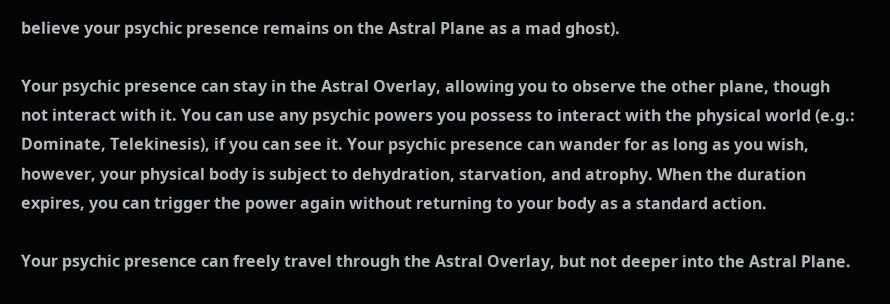believe your psychic presence remains on the Astral Plane as a mad ghost).

Your psychic presence can stay in the Astral Overlay, allowing you to observe the other plane, though not interact with it. You can use any psychic powers you possess to interact with the physical world (e.g.: Dominate, Telekinesis), if you can see it. Your psychic presence can wander for as long as you wish, however, your physical body is subject to dehydration, starvation, and atrophy. When the duration expires, you can trigger the power again without returning to your body as a standard action.

Your psychic presence can freely travel through the Astral Overlay, but not deeper into the Astral Plane.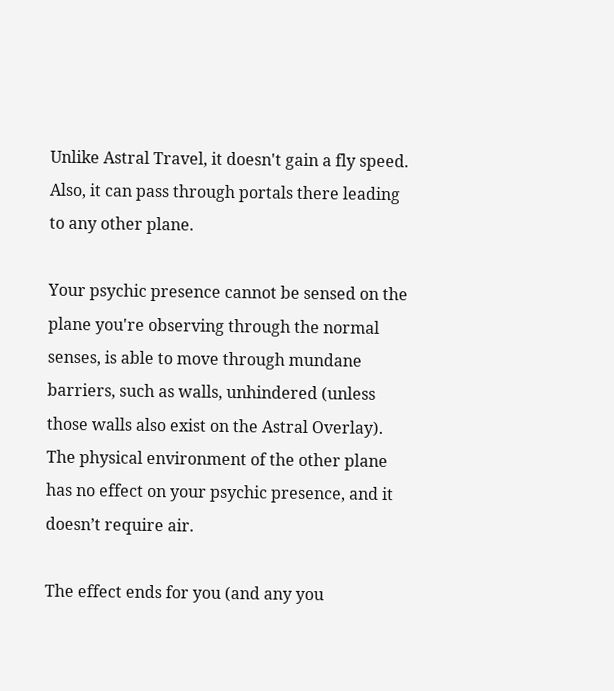Unlike Astral Travel, it doesn't gain a fly speed. Also, it can pass through portals there leading to any other plane.

Your psychic presence cannot be sensed on the plane you're observing through the normal senses, is able to move through mundane barriers, such as walls, unhindered (unless those walls also exist on the Astral Overlay). The physical environment of the other plane has no effect on your psychic presence, and it doesn’t require air.

The effect ends for you (and any you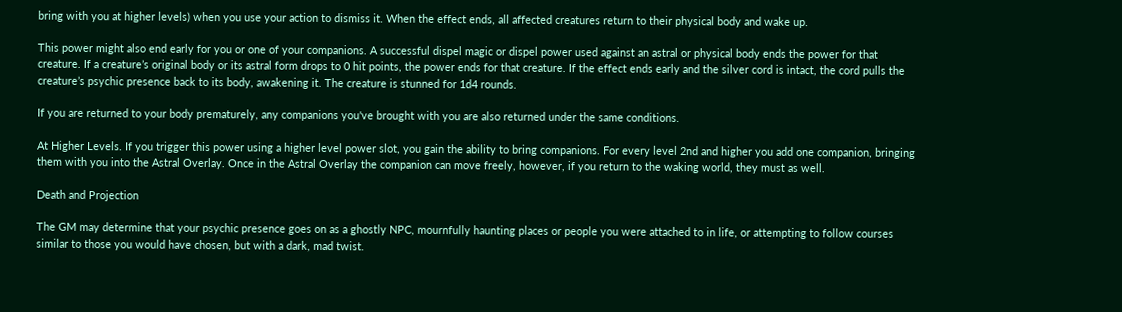bring with you at higher levels) when you use your action to dismiss it. When the effect ends, all affected creatures return to their physical body and wake up.

This power might also end early for you or one of your companions. A successful dispel magic or dispel power used against an astral or physical body ends the power for that creature. If a creature’s original body or its astral form drops to 0 hit points, the power ends for that creature. If the effect ends early and the silver cord is intact, the cord pulls the creature’s psychic presence back to its body, awakening it. The creature is stunned for 1d4 rounds.

If you are returned to your body prematurely, any companions you've brought with you are also returned under the same conditions.

At Higher Levels. If you trigger this power using a higher level power slot, you gain the ability to bring companions. For every level 2nd and higher you add one companion, bringing them with you into the Astral Overlay. Once in the Astral Overlay the companion can move freely, however, if you return to the waking world, they must as well.

Death and Projection

The GM may determine that your psychic presence goes on as a ghostly NPC, mournfully haunting places or people you were attached to in life, or attempting to follow courses similar to those you would have chosen, but with a dark, mad twist.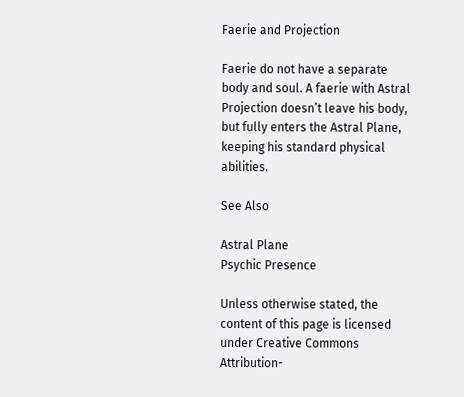Faerie and Projection

Faerie do not have a separate body and soul. A faerie with Astral Projection doesn’t leave his body, but fully enters the Astral Plane, keeping his standard physical abilities.

See Also

Astral Plane
Psychic Presence

Unless otherwise stated, the content of this page is licensed under Creative Commons Attribution-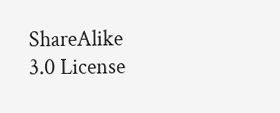ShareAlike 3.0 License